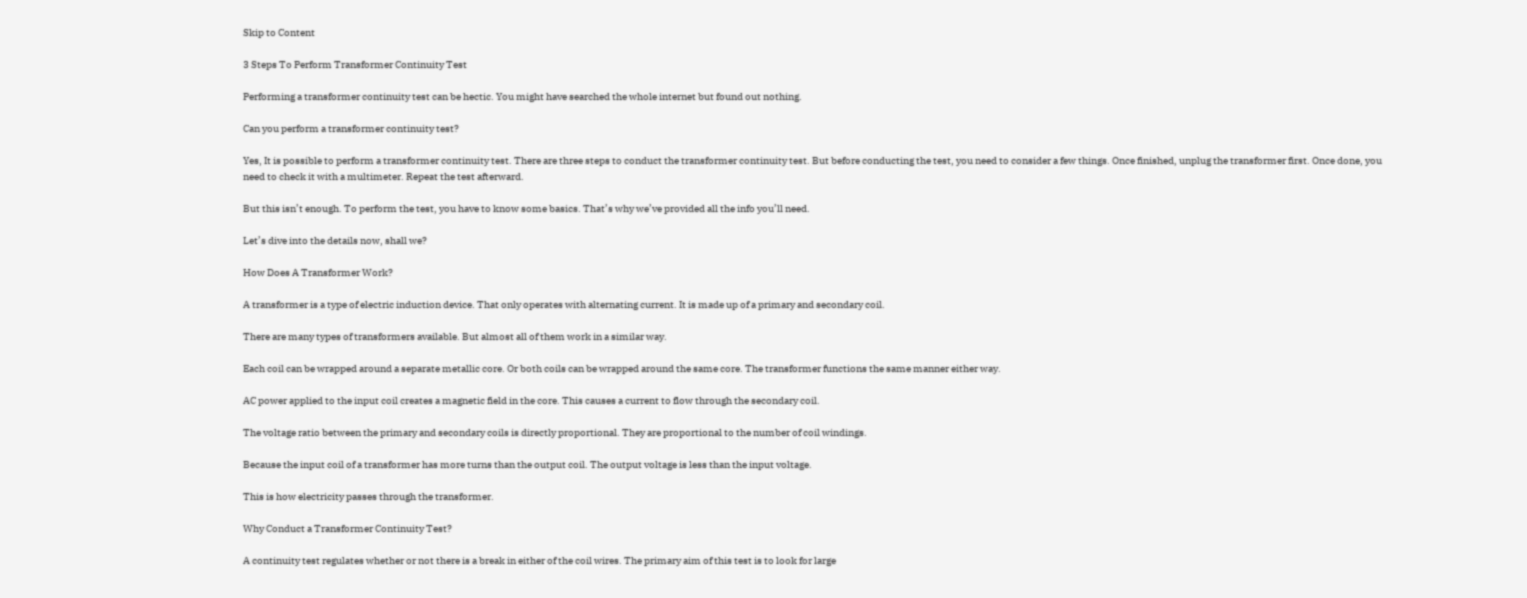Skip to Content

3 Steps To Perform Transformer Continuity Test

Performing a transformer continuity test can be hectic. You might have searched the whole internet but found out nothing.

Can you perform a transformer continuity test?

Yes, It is possible to perform a transformer continuity test. There are three steps to conduct the transformer continuity test. But before conducting the test, you need to consider a few things. Once finished, unplug the transformer first. Once done, you need to check it with a multimeter. Repeat the test afterward.

But this isn’t enough. To perform the test, you have to know some basics. That’s why we’ve provided all the info you’ll need.

Let’s dive into the details now, shall we?

How Does A Transformer Work?

A transformer is a type of electric induction device. That only operates with alternating current. It is made up of a primary and secondary coil.

There are many types of transformers available. But almost all of them work in a similar way.

Each coil can be wrapped around a separate metallic core. Or both coils can be wrapped around the same core. The transformer functions the same manner either way.

AC power applied to the input coil creates a magnetic field in the core. This causes a current to flow through the secondary coil.

The voltage ratio between the primary and secondary coils is directly proportional. They are proportional to the number of coil windings.

Because the input coil of a transformer has more turns than the output coil. The output voltage is less than the input voltage.

This is how electricity passes through the transformer.

Why Conduct a Transformer Continuity Test?

A continuity test regulates whether or not there is a break in either of the coil wires. The primary aim of this test is to look for large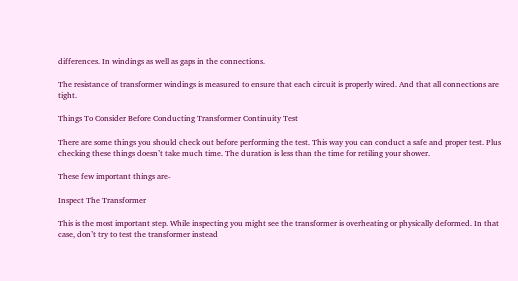differences. In windings as well as gaps in the connections.

The resistance of transformer windings is measured to ensure that each circuit is properly wired. And that all connections are tight.

Things To Consider Before Conducting Transformer Continuity Test

There are some things you should check out before performing the test. This way you can conduct a safe and proper test. Plus checking these things doesn’t take much time. The duration is less than the time for retiling your shower.

These few important things are-

Inspect The Transformer

This is the most important step. While inspecting you might see the transformer is overheating or physically deformed. In that case, don’t try to test the transformer instead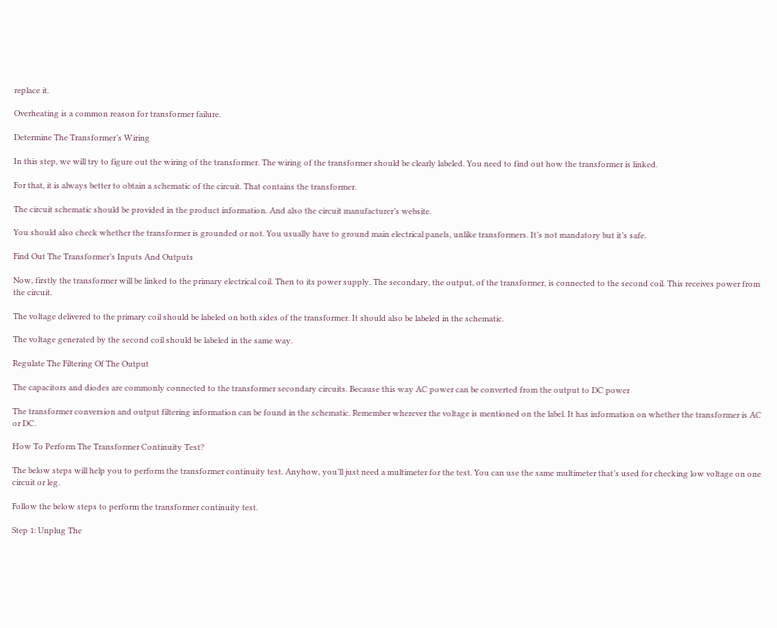replace it.

Overheating is a common reason for transformer failure.

Determine The Transformer’s Wiring

In this step, we will try to figure out the wiring of the transformer. The wiring of the transformer should be clearly labeled. You need to find out how the transformer is linked.

For that, it is always better to obtain a schematic of the circuit. That contains the transformer.

The circuit schematic should be provided in the product information. And also the circuit manufacturer’s website.

You should also check whether the transformer is grounded or not. You usually have to ground main electrical panels, unlike transformers. It’s not mandatory but it’s safe.

Find Out The Transformer’s Inputs And Outputs

Now, firstly the transformer will be linked to the primary electrical coil. Then to its power supply. The secondary, the output, of the transformer, is connected to the second coil. This receives power from the circuit.

The voltage delivered to the primary coil should be labeled on both sides of the transformer. It should also be labeled in the schematic.

The voltage generated by the second coil should be labeled in the same way.

Regulate The Filtering Of The Output

The capacitors and diodes are commonly connected to the transformer secondary circuits. Because this way AC power can be converted from the output to DC power

The transformer conversion and output filtering information can be found in the schematic. Remember wherever the voltage is mentioned on the label. It has information on whether the transformer is AC or DC.

How To Perform The Transformer Continuity Test?

The below steps will help you to perform the transformer continuity test. Anyhow, you’ll just need a multimeter for the test. You can use the same multimeter that’s used for checking low voltage on one circuit or leg.

Follow the below steps to perform the transformer continuity test.

Step 1: Unplug The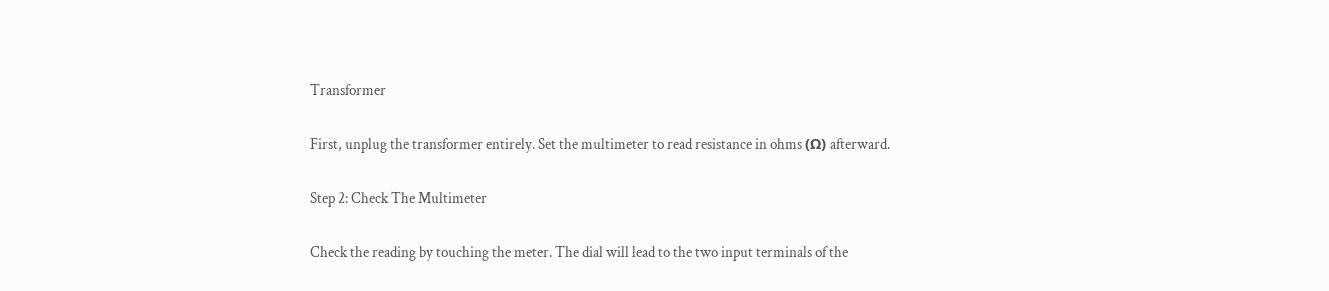Transformer

First, unplug the transformer entirely. Set the multimeter to read resistance in ohms (Ω) afterward.

Step 2: Check The Multimeter

Check the reading by touching the meter. The dial will lead to the two input terminals of the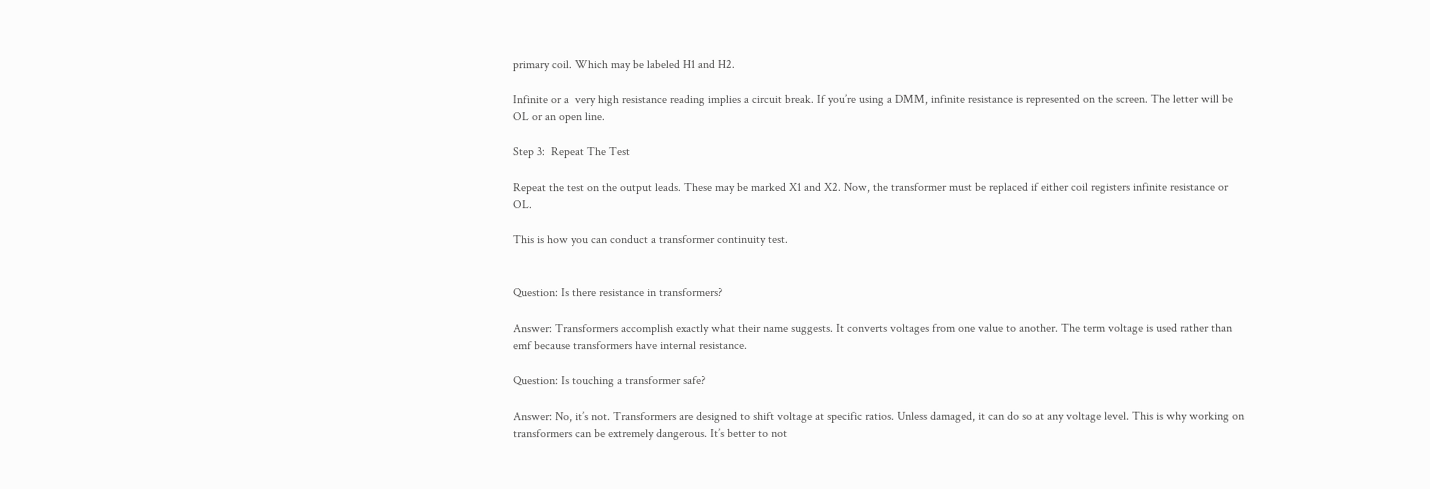primary coil. Which may be labeled H1 and H2.

Infinite or a  very high resistance reading implies a circuit break. If you’re using a DMM, infinite resistance is represented on the screen. The letter will be OL or an open line.

Step 3:  Repeat The Test

Repeat the test on the output leads. These may be marked X1 and X2. Now, the transformer must be replaced if either coil registers infinite resistance or OL.

This is how you can conduct a transformer continuity test.


Question: Is there resistance in transformers?

Answer: Transformers accomplish exactly what their name suggests. It converts voltages from one value to another. The term voltage is used rather than emf because transformers have internal resistance.

Question: Is touching a transformer safe?

Answer: No, it’s not. Transformers are designed to shift voltage at specific ratios. Unless damaged, it can do so at any voltage level. This is why working on transformers can be extremely dangerous. It’s better to not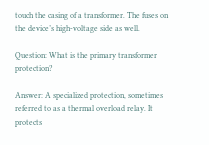touch the casing of a transformer. The fuses on the device’s high-voltage side as well.

Question: What is the primary transformer protection?

Answer: A specialized protection, sometimes referred to as a thermal overload relay. It protects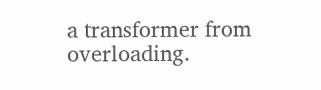a transformer from overloading.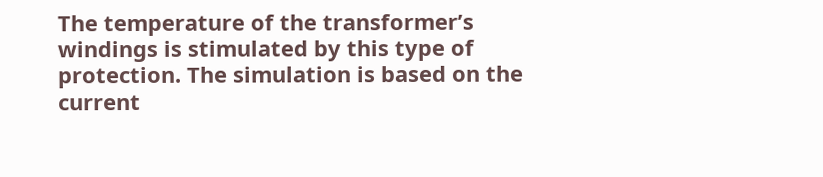The temperature of the transformer’s windings is stimulated by this type of protection. The simulation is based on the current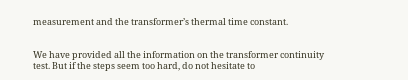measurement and the transformer’s thermal time constant.


We have provided all the information on the transformer continuity test. But if the steps seem too hard, do not hesitate to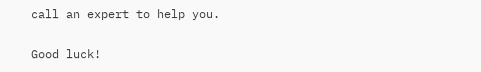call an expert to help you.

Good luck!